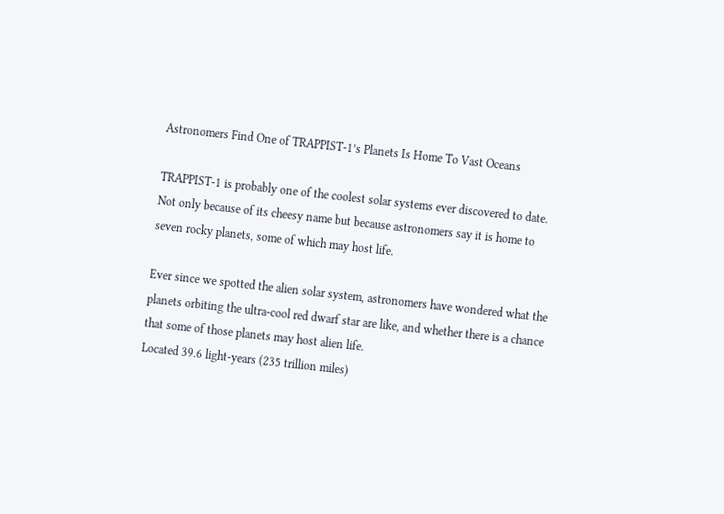Astronomers Find One of TRAPPIST-1’s Planets Is Home To Vast Oceans

TRAPPIST-1 is probably one of the coolest solar systems ever discovered to date. Not only because of its cheesy name but because astronomers say it is home to seven rocky planets, some of which may host life.

Ever since we spotted the alien solar system, astronomers have wondered what the planets orbiting the ultra-cool red dwarf star are like, and whether there is a chance that some of those planets may host alien life.
Located 39.6 light-years (235 trillion miles)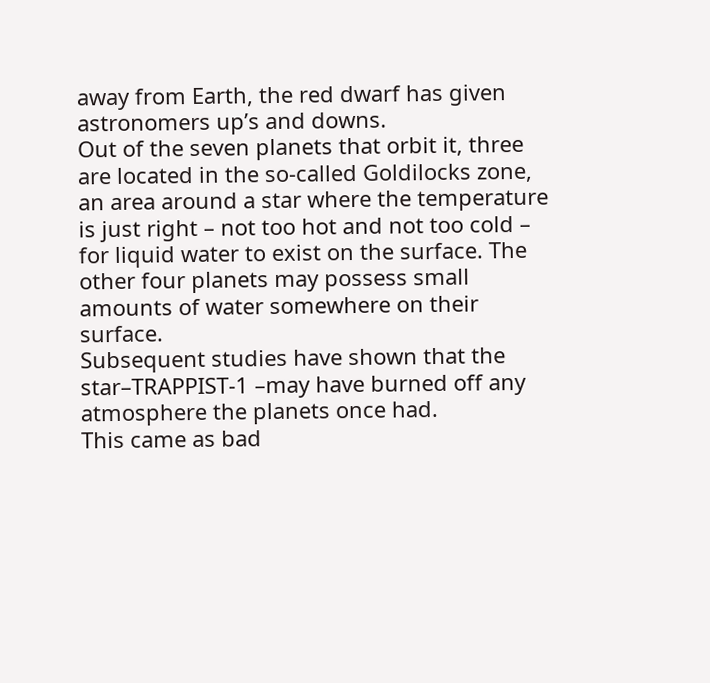away from Earth, the red dwarf has given astronomers up’s and downs.
Out of the seven planets that orbit it, three are located in the so-called Goldilocks zone, an area around a star where the temperature is just right – not too hot and not too cold – for liquid water to exist on the surface. The other four planets may possess small amounts of water somewhere on their surface.
Subsequent studies have shown that the star–TRAPPIST-1 –may have burned off any atmosphere the planets once had.
This came as bad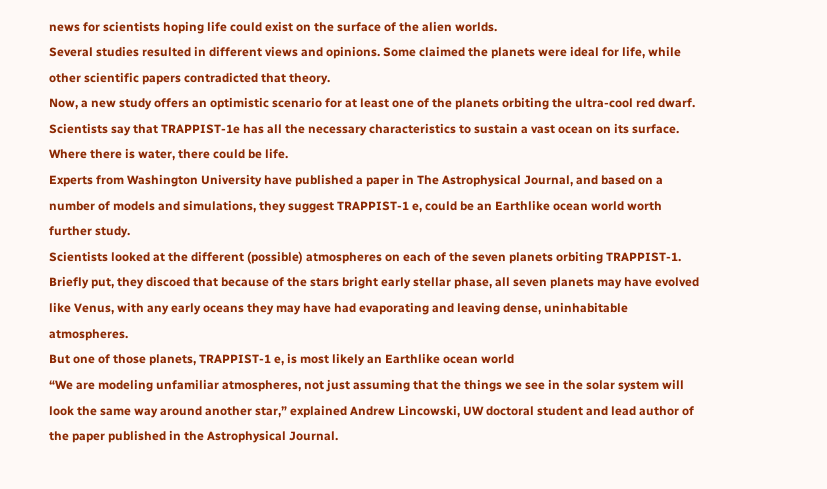news for scientists hoping life could exist on the surface of the alien worlds.
Several studies resulted in different views and opinions. Some claimed the planets were ideal for life, while other scientific papers contradicted that theory.
Now, a new study offers an optimistic scenario for at least one of the planets orbiting the ultra-cool red dwarf.
Scientists say that TRAPPIST-1e has all the necessary characteristics to sustain a vast ocean on its surface.
Where there is water, there could be life.
Experts from Washington University have published a paper in The Astrophysical Journal, and based on a number of models and simulations, they suggest TRAPPIST-1 e, could be an Earthlike ocean world worth further study.
Scientists looked at the different (possible) atmospheres on each of the seven planets orbiting TRAPPIST-1.
Briefly put, they discoed that because of the stars bright early stellar phase, all seven planets may have evolved like Venus, with any early oceans they may have had evaporating and leaving dense, uninhabitable atmospheres.
But one of those planets, TRAPPIST-1 e, is most likely an Earthlike ocean world
“We are modeling unfamiliar atmospheres, not just assuming that the things we see in the solar system will look the same way around another star,” explained Andrew Lincowski, UW doctoral student and lead author of the paper published in the Astrophysical Journal.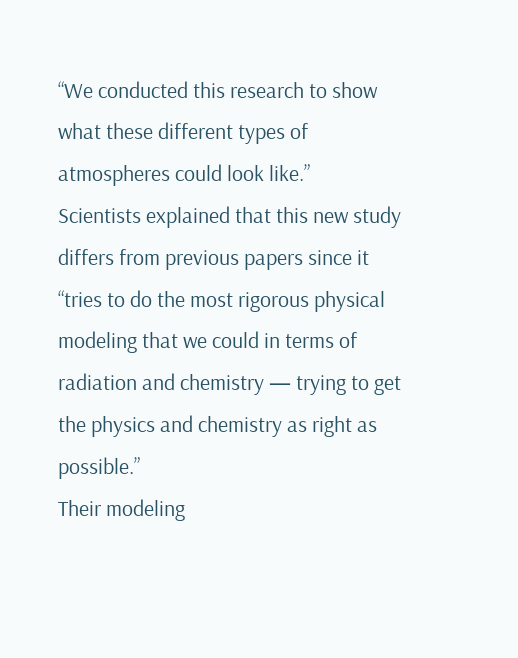“We conducted this research to show what these different types of atmospheres could look like.”
Scientists explained that this new study differs from previous papers since it “tries to do the most rigorous physical modeling that we could in terms of radiation and chemistry — trying to get the physics and chemistry as right as possible.”
Their modeling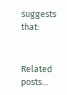suggests that:


Related posts...